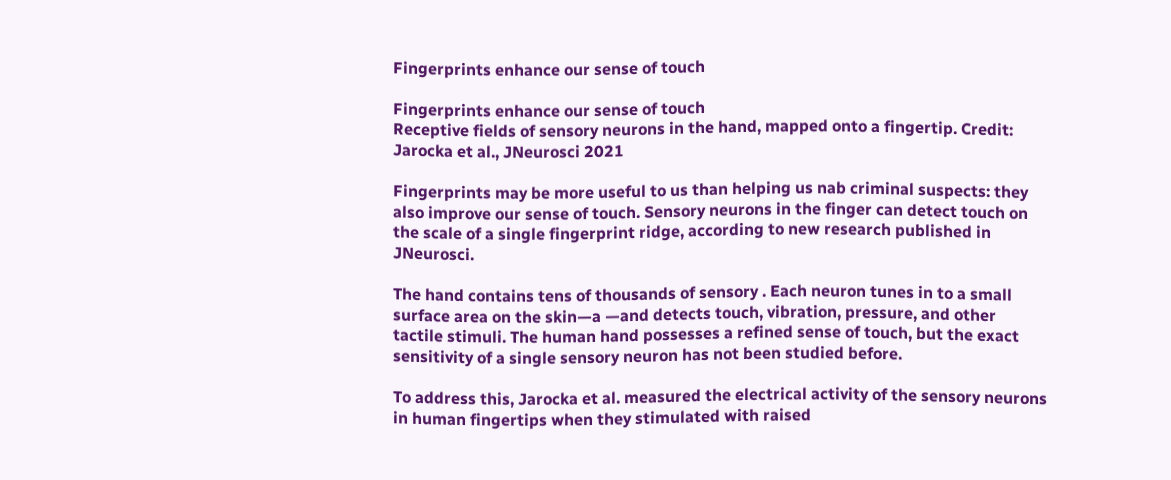Fingerprints enhance our sense of touch

Fingerprints enhance our sense of touch
Receptive fields of sensory neurons in the hand, mapped onto a fingertip. Credit: Jarocka et al., JNeurosci 2021

Fingerprints may be more useful to us than helping us nab criminal suspects: they also improve our sense of touch. Sensory neurons in the finger can detect touch on the scale of a single fingerprint ridge, according to new research published in JNeurosci.

The hand contains tens of thousands of sensory . Each neuron tunes in to a small surface area on the skin—a —and detects touch, vibration, pressure, and other tactile stimuli. The human hand possesses a refined sense of touch, but the exact sensitivity of a single sensory neuron has not been studied before.

To address this, Jarocka et al. measured the electrical activity of the sensory neurons in human fingertips when they stimulated with raised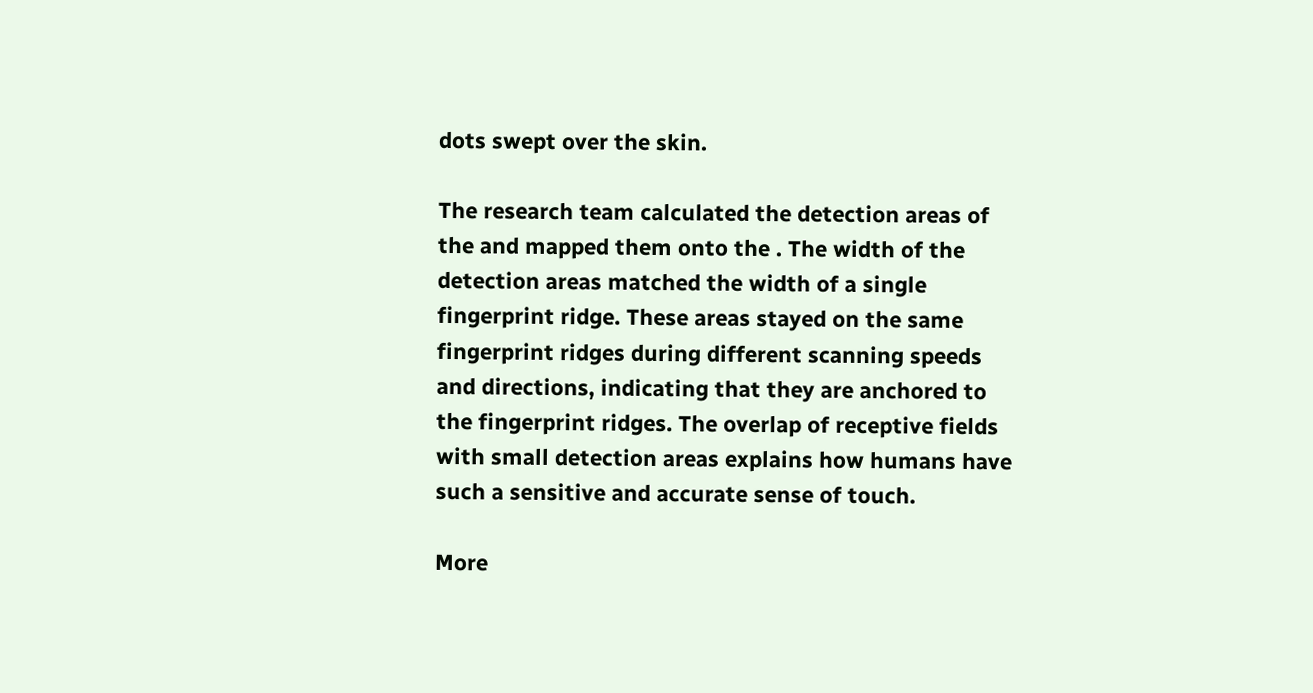dots swept over the skin.

The research team calculated the detection areas of the and mapped them onto the . The width of the detection areas matched the width of a single fingerprint ridge. These areas stayed on the same fingerprint ridges during different scanning speeds and directions, indicating that they are anchored to the fingerprint ridges. The overlap of receptive fields with small detection areas explains how humans have such a sensitive and accurate sense of touch.

More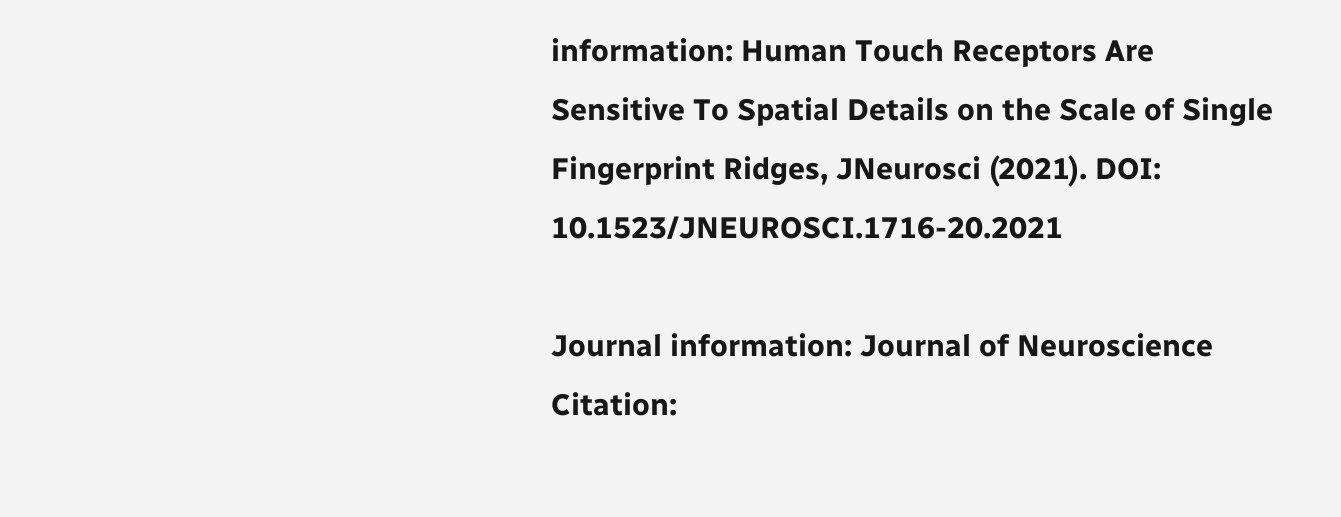information: Human Touch Receptors Are Sensitive To Spatial Details on the Scale of Single Fingerprint Ridges, JNeurosci (2021). DOI: 10.1523/JNEUROSCI.1716-20.2021

Journal information: Journal of Neuroscience
Citation: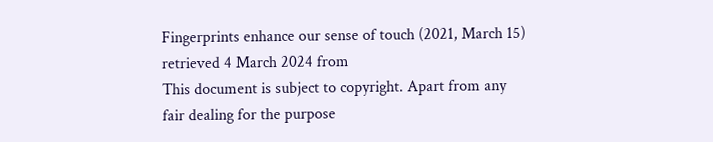Fingerprints enhance our sense of touch (2021, March 15) retrieved 4 March 2024 from
This document is subject to copyright. Apart from any fair dealing for the purpose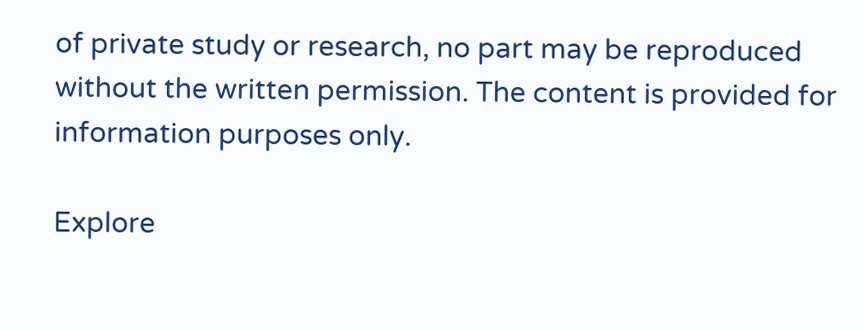of private study or research, no part may be reproduced without the written permission. The content is provided for information purposes only.

Explore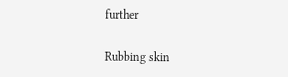further

Rubbing skin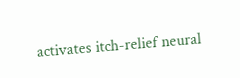activates itch-relief neural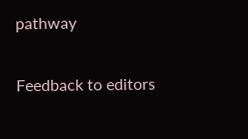pathway


Feedback to editors